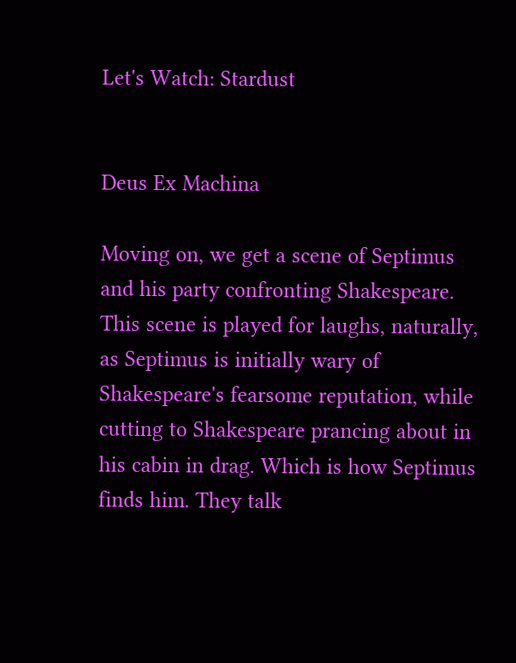Let's Watch: Stardust


Deus Ex Machina

Moving on, we get a scene of Septimus and his party confronting Shakespeare. This scene is played for laughs, naturally, as Septimus is initially wary of Shakespeare's fearsome reputation, while cutting to Shakespeare prancing about in his cabin in drag. Which is how Septimus finds him. They talk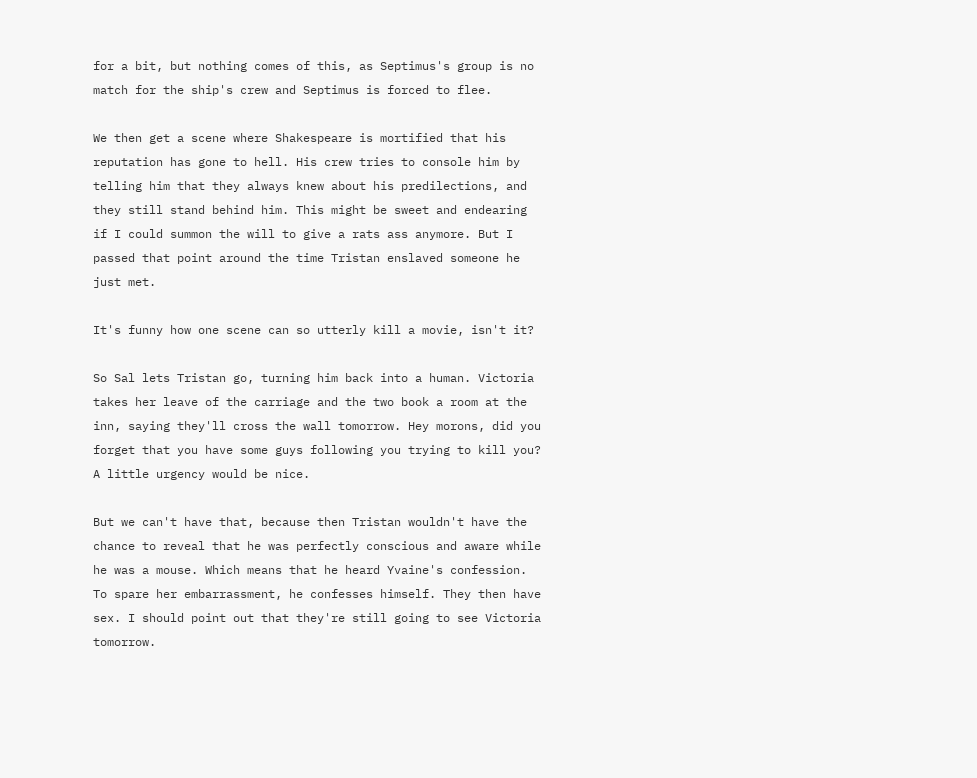for a bit, but nothing comes of this, as Septimus's group is no match for the ship's crew and Septimus is forced to flee.

We then get a scene where Shakespeare is mortified that his reputation has gone to hell. His crew tries to console him by telling him that they always knew about his predilections, and they still stand behind him. This might be sweet and endearing if I could summon the will to give a rats ass anymore. But I passed that point around the time Tristan enslaved someone he just met.

It's funny how one scene can so utterly kill a movie, isn't it?

So Sal lets Tristan go, turning him back into a human. Victoria takes her leave of the carriage and the two book a room at the inn, saying they'll cross the wall tomorrow. Hey morons, did you forget that you have some guys following you trying to kill you? A little urgency would be nice.

But we can't have that, because then Tristan wouldn't have the chance to reveal that he was perfectly conscious and aware while he was a mouse. Which means that he heard Yvaine's confession. To spare her embarrassment, he confesses himself. They then have sex. I should point out that they're still going to see Victoria tomorrow.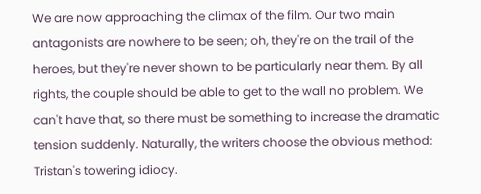We are now approaching the climax of the film. Our two main antagonists are nowhere to be seen; oh, they're on the trail of the heroes, but they're never shown to be particularly near them. By all rights, the couple should be able to get to the wall no problem. We can't have that, so there must be something to increase the dramatic tension suddenly. Naturally, the writers choose the obvious method: Tristan's towering idiocy.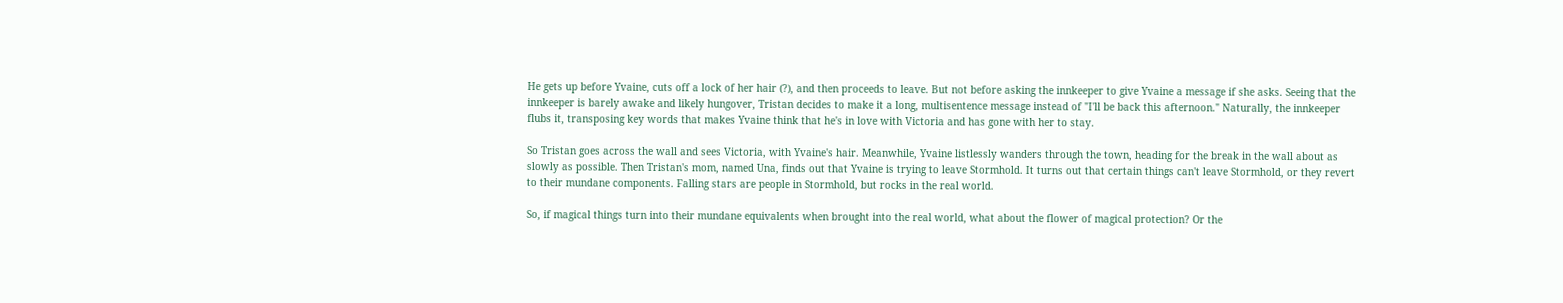He gets up before Yvaine, cuts off a lock of her hair (?), and then proceeds to leave. But not before asking the innkeeper to give Yvaine a message if she asks. Seeing that the innkeeper is barely awake and likely hungover, Tristan decides to make it a long, multisentence message instead of "I'll be back this afternoon." Naturally, the innkeeper flubs it, transposing key words that makes Yvaine think that he's in love with Victoria and has gone with her to stay.

So Tristan goes across the wall and sees Victoria, with Yvaine's hair. Meanwhile, Yvaine listlessly wanders through the town, heading for the break in the wall about as slowly as possible. Then Tristan's mom, named Una, finds out that Yvaine is trying to leave Stormhold. It turns out that certain things can't leave Stormhold, or they revert to their mundane components. Falling stars are people in Stormhold, but rocks in the real world.

So, if magical things turn into their mundane equivalents when brought into the real world, what about the flower of magical protection? Or the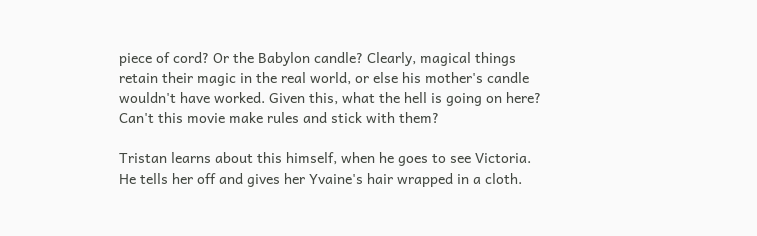piece of cord? Or the Babylon candle? Clearly, magical things retain their magic in the real world, or else his mother's candle wouldn't have worked. Given this, what the hell is going on here? Can't this movie make rules and stick with them?

Tristan learns about this himself, when he goes to see Victoria. He tells her off and gives her Yvaine's hair wrapped in a cloth.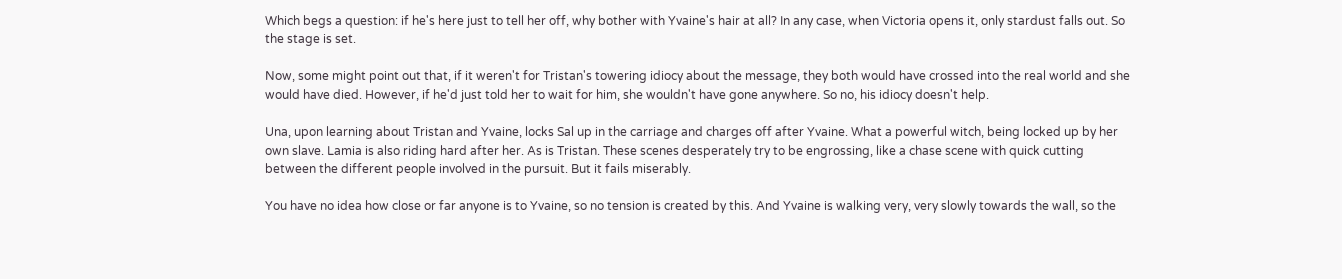Which begs a question: if he's here just to tell her off, why bother with Yvaine's hair at all? In any case, when Victoria opens it, only stardust falls out. So the stage is set.

Now, some might point out that, if it weren't for Tristan's towering idiocy about the message, they both would have crossed into the real world and she would have died. However, if he'd just told her to wait for him, she wouldn't have gone anywhere. So no, his idiocy doesn't help.

Una, upon learning about Tristan and Yvaine, locks Sal up in the carriage and charges off after Yvaine. What a powerful witch, being locked up by her own slave. Lamia is also riding hard after her. As is Tristan. These scenes desperately try to be engrossing, like a chase scene with quick cutting between the different people involved in the pursuit. But it fails miserably.

You have no idea how close or far anyone is to Yvaine, so no tension is created by this. And Yvaine is walking very, very slowly towards the wall, so the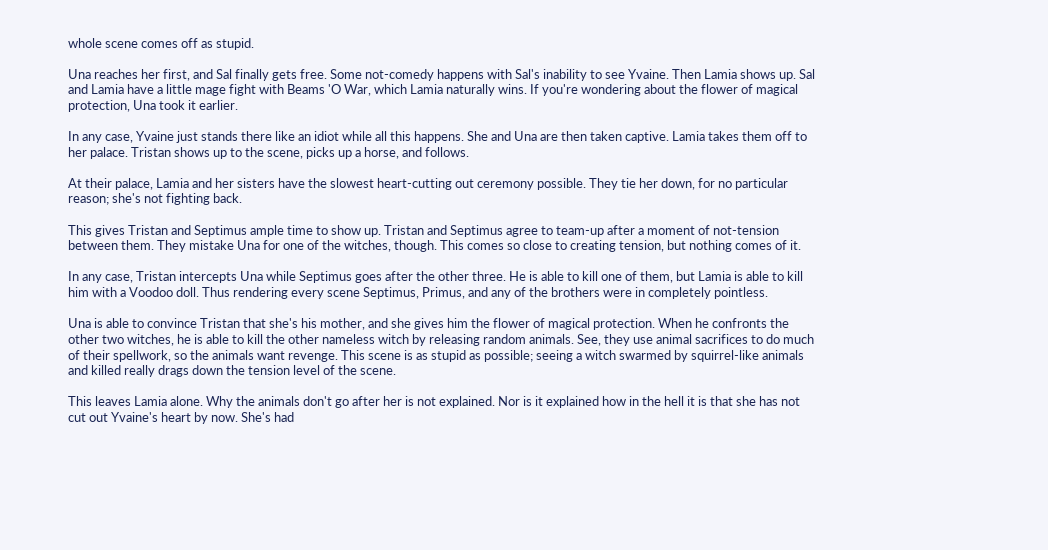whole scene comes off as stupid.

Una reaches her first, and Sal finally gets free. Some not-comedy happens with Sal's inability to see Yvaine. Then Lamia shows up. Sal and Lamia have a little mage fight with Beams 'O War, which Lamia naturally wins. If you're wondering about the flower of magical protection, Una took it earlier.

In any case, Yvaine just stands there like an idiot while all this happens. She and Una are then taken captive. Lamia takes them off to her palace. Tristan shows up to the scene, picks up a horse, and follows.

At their palace, Lamia and her sisters have the slowest heart-cutting out ceremony possible. They tie her down, for no particular reason; she's not fighting back.

This gives Tristan and Septimus ample time to show up. Tristan and Septimus agree to team-up after a moment of not-tension between them. They mistake Una for one of the witches, though. This comes so close to creating tension, but nothing comes of it.

In any case, Tristan intercepts Una while Septimus goes after the other three. He is able to kill one of them, but Lamia is able to kill him with a Voodoo doll. Thus rendering every scene Septimus, Primus, and any of the brothers were in completely pointless.

Una is able to convince Tristan that she's his mother, and she gives him the flower of magical protection. When he confronts the other two witches, he is able to kill the other nameless witch by releasing random animals. See, they use animal sacrifices to do much of their spellwork, so the animals want revenge. This scene is as stupid as possible; seeing a witch swarmed by squirrel-like animals and killed really drags down the tension level of the scene.

This leaves Lamia alone. Why the animals don't go after her is not explained. Nor is it explained how in the hell it is that she has not cut out Yvaine's heart by now. She's had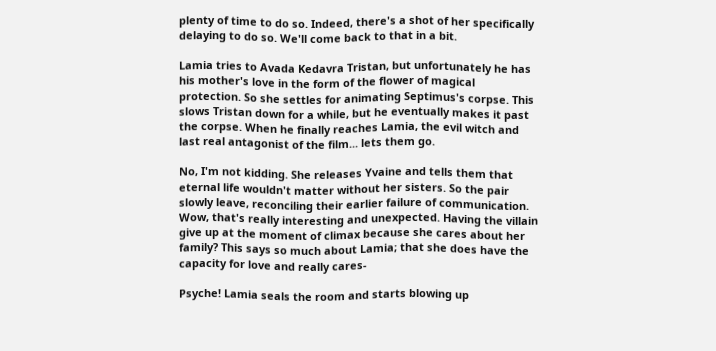plenty of time to do so. Indeed, there's a shot of her specifically delaying to do so. We'll come back to that in a bit.

Lamia tries to Avada Kedavra Tristan, but unfortunately he has his mother's love in the form of the flower of magical protection. So she settles for animating Septimus's corpse. This slows Tristan down for a while, but he eventually makes it past the corpse. When he finally reaches Lamia, the evil witch and last real antagonist of the film... lets them go.

No, I'm not kidding. She releases Yvaine and tells them that eternal life wouldn't matter without her sisters. So the pair slowly leave, reconciling their earlier failure of communication. Wow, that's really interesting and unexpected. Having the villain give up at the moment of climax because she cares about her family? This says so much about Lamia; that she does have the capacity for love and really cares-

Psyche! Lamia seals the room and starts blowing up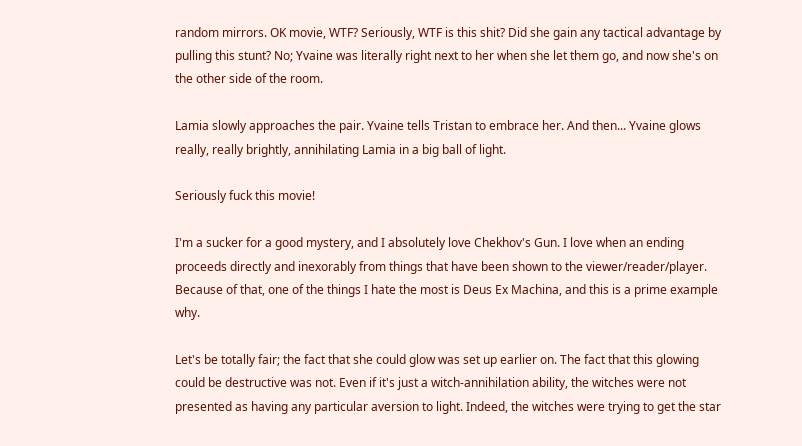random mirrors. OK movie, WTF? Seriously, WTF is this shit? Did she gain any tactical advantage by pulling this stunt? No; Yvaine was literally right next to her when she let them go, and now she's on the other side of the room.

Lamia slowly approaches the pair. Yvaine tells Tristan to embrace her. And then... Yvaine glows really, really brightly, annihilating Lamia in a big ball of light.

Seriously fuck this movie!

I'm a sucker for a good mystery, and I absolutely love Chekhov's Gun. I love when an ending proceeds directly and inexorably from things that have been shown to the viewer/reader/player. Because of that, one of the things I hate the most is Deus Ex Machina, and this is a prime example why.

Let's be totally fair; the fact that she could glow was set up earlier on. The fact that this glowing could be destructive was not. Even if it's just a witch-annihilation ability, the witches were not presented as having any particular aversion to light. Indeed, the witches were trying to get the star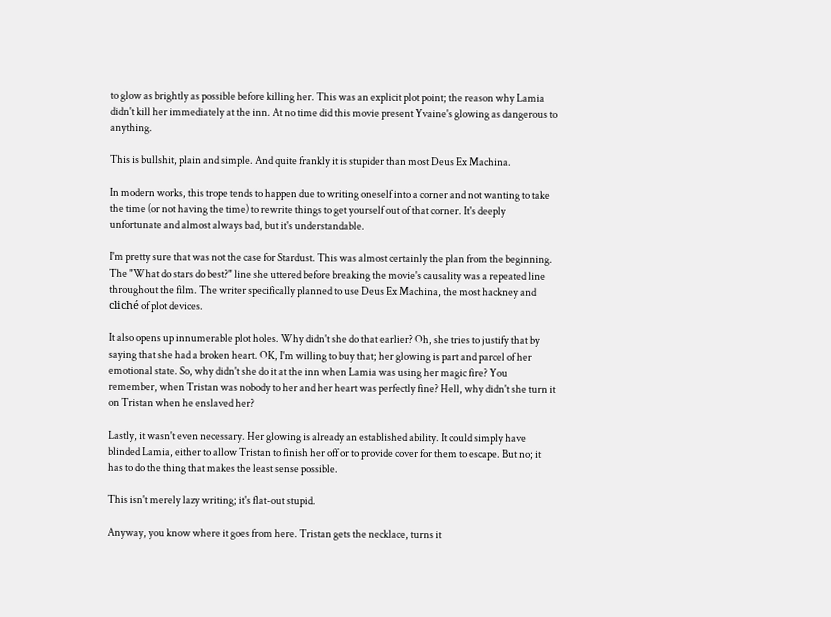to glow as brightly as possible before killing her. This was an explicit plot point; the reason why Lamia didn't kill her immediately at the inn. At no time did this movie present Yvaine's glowing as dangerous to anything.

This is bullshit, plain and simple. And quite frankly it is stupider than most Deus Ex Machina.

In modern works, this trope tends to happen due to writing oneself into a corner and not wanting to take the time (or not having the time) to rewrite things to get yourself out of that corner. It's deeply unfortunate and almost always bad, but it's understandable.

I'm pretty sure that was not the case for Stardust. This was almost certainly the plan from the beginning. The "What do stars do best?" line she uttered before breaking the movie's causality was a repeated line throughout the film. The writer specifically planned to use Deus Ex Machina, the most hackney and cliché of plot devices.

It also opens up innumerable plot holes. Why didn't she do that earlier? Oh, she tries to justify that by saying that she had a broken heart. OK, I'm willing to buy that; her glowing is part and parcel of her emotional state. So, why didn't she do it at the inn when Lamia was using her magic fire? You remember, when Tristan was nobody to her and her heart was perfectly fine? Hell, why didn't she turn it on Tristan when he enslaved her?

Lastly, it wasn't even necessary. Her glowing is already an established ability. It could simply have blinded Lamia, either to allow Tristan to finish her off or to provide cover for them to escape. But no; it has to do the thing that makes the least sense possible.

This isn't merely lazy writing; it's flat-out stupid.

Anyway, you know where it goes from here. Tristan gets the necklace, turns it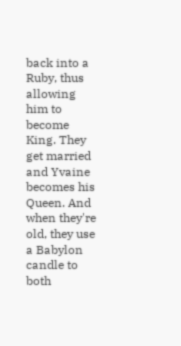back into a Ruby, thus allowing him to become King. They get married and Yvaine becomes his Queen. And when they're old, they use a Babylon candle to both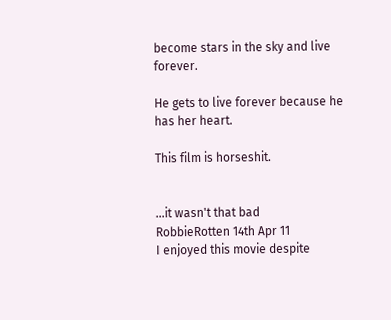become stars in the sky and live forever.

He gets to live forever because he has her heart.

This film is horseshit.


...it wasn't that bad
RobbieRotten 14th Apr 11
I enjoyed this movie despite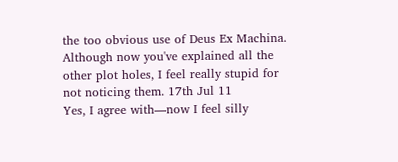the too obvious use of Deus Ex Machina. Although now you've explained all the other plot holes, I feel really stupid for not noticing them. 17th Jul 11
Yes, I agree with—now I feel silly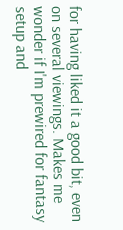for having liked it a good bit, even on several viewings. Makes me wonder if I'm prewired for fantasy setup and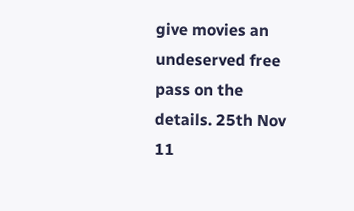give movies an undeserved free pass on the details. 25th Nov 11